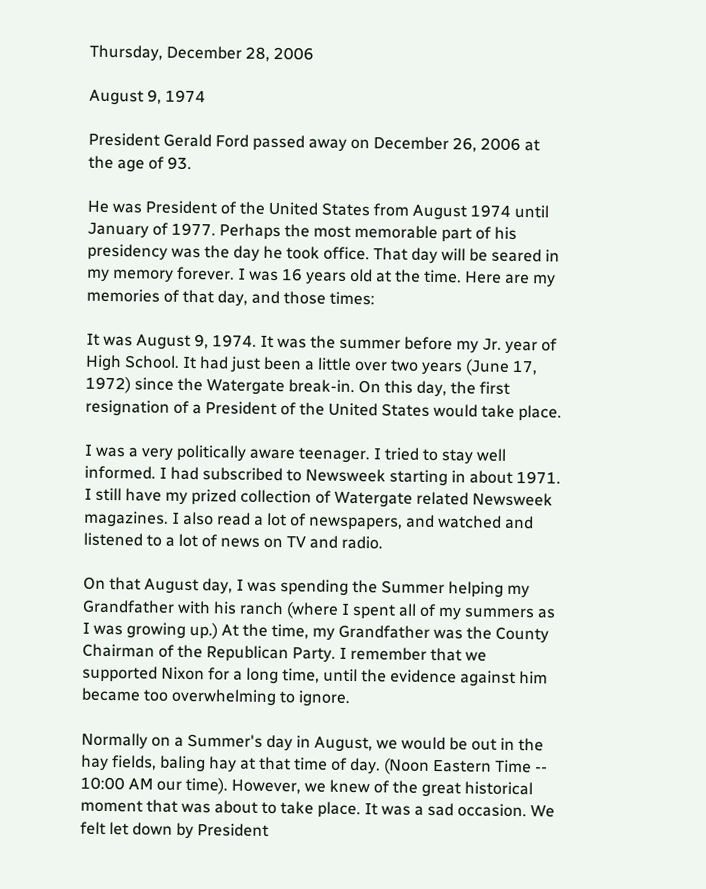Thursday, December 28, 2006

August 9, 1974

President Gerald Ford passed away on December 26, 2006 at the age of 93.

He was President of the United States from August 1974 until January of 1977. Perhaps the most memorable part of his presidency was the day he took office. That day will be seared in my memory forever. I was 16 years old at the time. Here are my memories of that day, and those times:

It was August 9, 1974. It was the summer before my Jr. year of High School. It had just been a little over two years (June 17, 1972) since the Watergate break-in. On this day, the first resignation of a President of the United States would take place.

I was a very politically aware teenager. I tried to stay well informed. I had subscribed to Newsweek starting in about 1971. I still have my prized collection of Watergate related Newsweek magazines. I also read a lot of newspapers, and watched and listened to a lot of news on TV and radio.

On that August day, I was spending the Summer helping my Grandfather with his ranch (where I spent all of my summers as I was growing up.) At the time, my Grandfather was the County Chairman of the Republican Party. I remember that we supported Nixon for a long time, until the evidence against him became too overwhelming to ignore.

Normally on a Summer's day in August, we would be out in the hay fields, baling hay at that time of day. (Noon Eastern Time -- 10:00 AM our time). However, we knew of the great historical moment that was about to take place. It was a sad occasion. We felt let down by President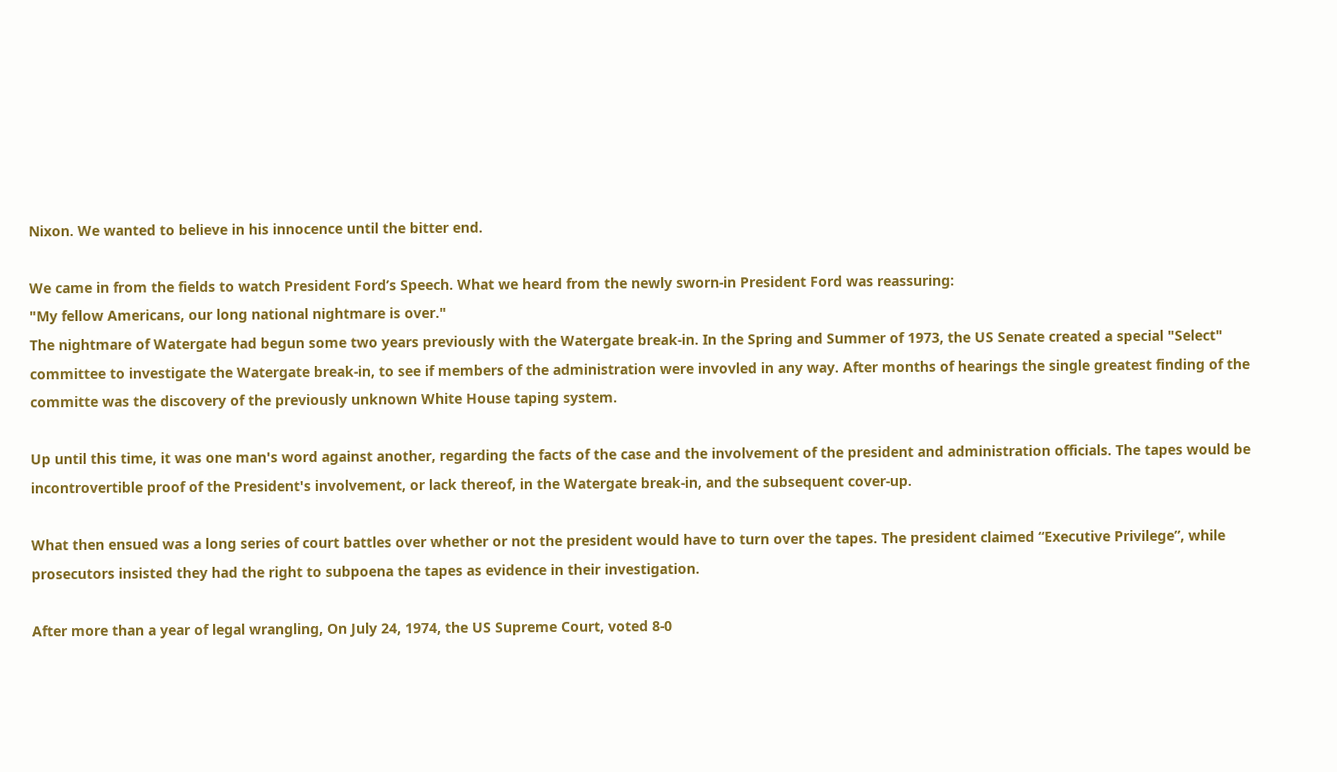Nixon. We wanted to believe in his innocence until the bitter end.

We came in from the fields to watch President Ford’s Speech. What we heard from the newly sworn-in President Ford was reassuring:
"My fellow Americans, our long national nightmare is over."
The nightmare of Watergate had begun some two years previously with the Watergate break-in. In the Spring and Summer of 1973, the US Senate created a special "Select" committee to investigate the Watergate break-in, to see if members of the administration were invovled in any way. After months of hearings the single greatest finding of the committe was the discovery of the previously unknown White House taping system.

Up until this time, it was one man's word against another, regarding the facts of the case and the involvement of the president and administration officials. The tapes would be incontrovertible proof of the President's involvement, or lack thereof, in the Watergate break-in, and the subsequent cover-up.

What then ensued was a long series of court battles over whether or not the president would have to turn over the tapes. The president claimed “Executive Privilege”, while prosecutors insisted they had the right to subpoena the tapes as evidence in their investigation.

After more than a year of legal wrangling, On July 24, 1974, the US Supreme Court, voted 8-0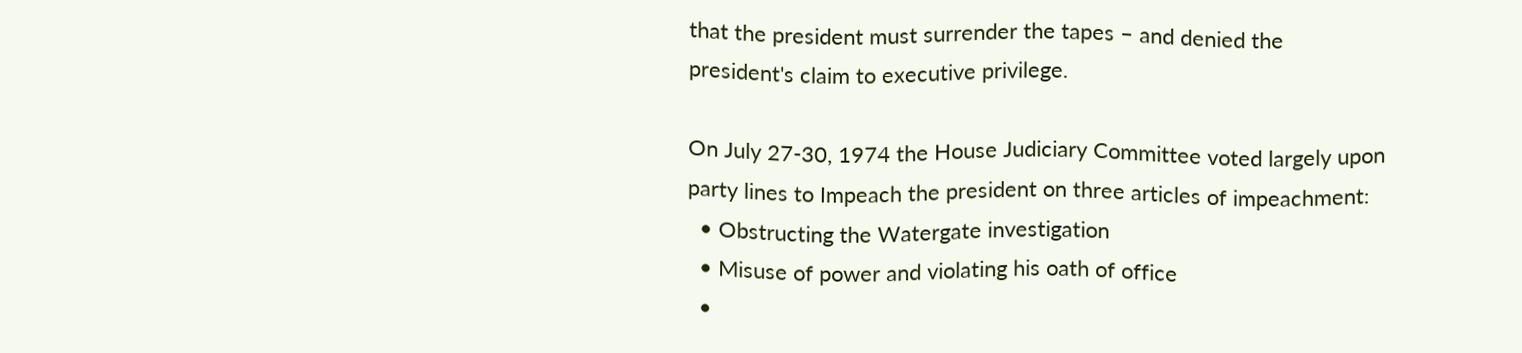that the president must surrender the tapes – and denied the president's claim to executive privilege.

On July 27-30, 1974 the House Judiciary Committee voted largely upon party lines to Impeach the president on three articles of impeachment:
  • Obstructing the Watergate investigation
  • Misuse of power and violating his oath of office
  •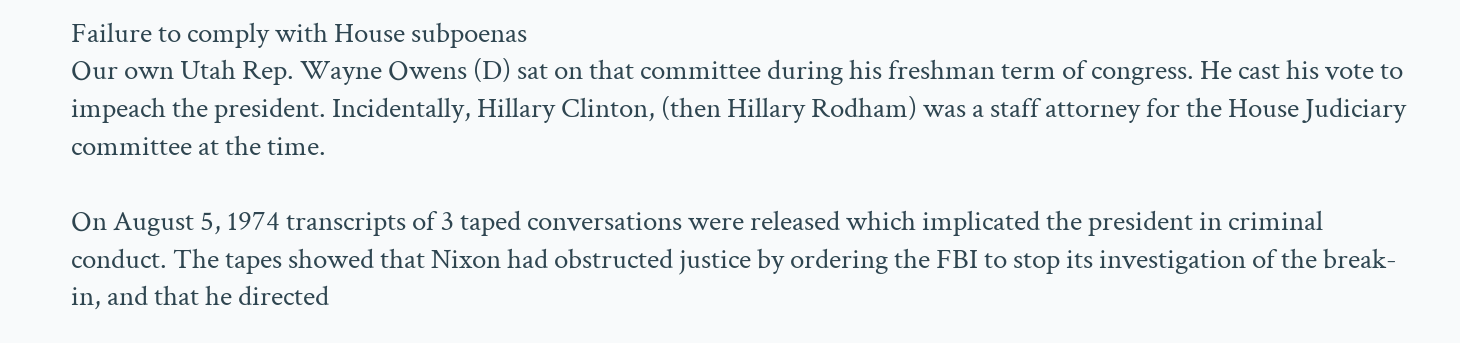Failure to comply with House subpoenas
Our own Utah Rep. Wayne Owens (D) sat on that committee during his freshman term of congress. He cast his vote to impeach the president. Incidentally, Hillary Clinton, (then Hillary Rodham) was a staff attorney for the House Judiciary committee at the time.

On August 5, 1974 transcripts of 3 taped conversations were released which implicated the president in criminal conduct. The tapes showed that Nixon had obstructed justice by ordering the FBI to stop its investigation of the break-in, and that he directed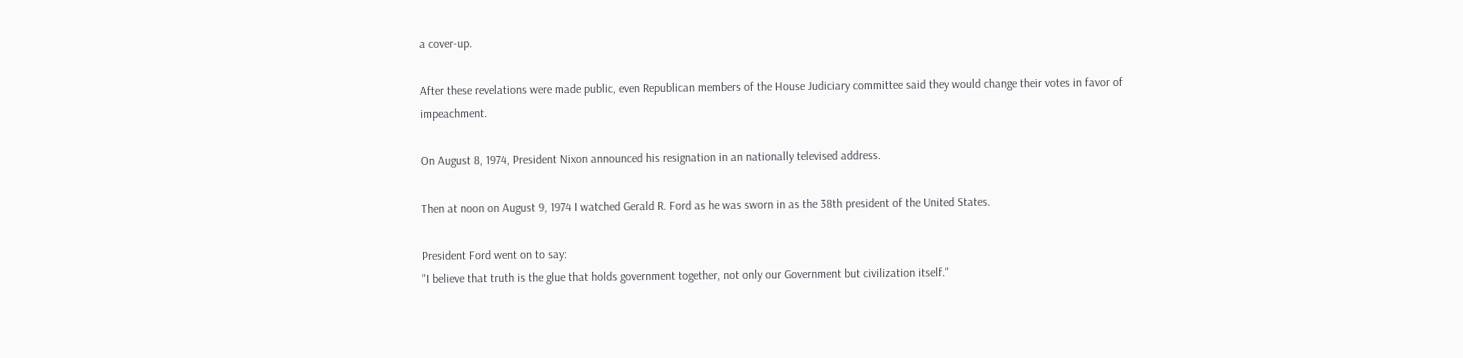a cover-up.

After these revelations were made public, even Republican members of the House Judiciary committee said they would change their votes in favor of impeachment.

On August 8, 1974, President Nixon announced his resignation in an nationally televised address.

Then at noon on August 9, 1974 I watched Gerald R. Ford as he was sworn in as the 38th president of the United States.

President Ford went on to say:
"I believe that truth is the glue that holds government together, not only our Government but civilization itself."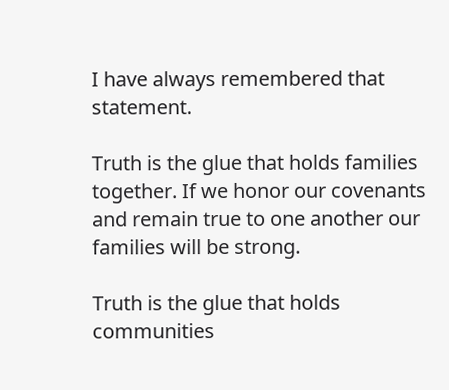I have always remembered that statement.

Truth is the glue that holds families together. If we honor our covenants and remain true to one another our families will be strong.

Truth is the glue that holds communities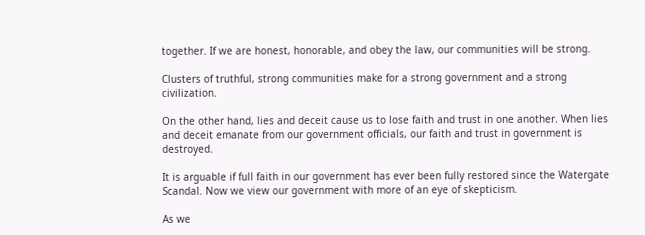together. If we are honest, honorable, and obey the law, our communities will be strong.

Clusters of truthful, strong communities make for a strong government and a strong civilization.

On the other hand, lies and deceit cause us to lose faith and trust in one another. When lies and deceit emanate from our government officials, our faith and trust in government is destroyed.

It is arguable if full faith in our government has ever been fully restored since the Watergate Scandal. Now we view our government with more of an eye of skepticism.

As we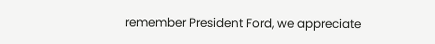remember President Ford, we appreciate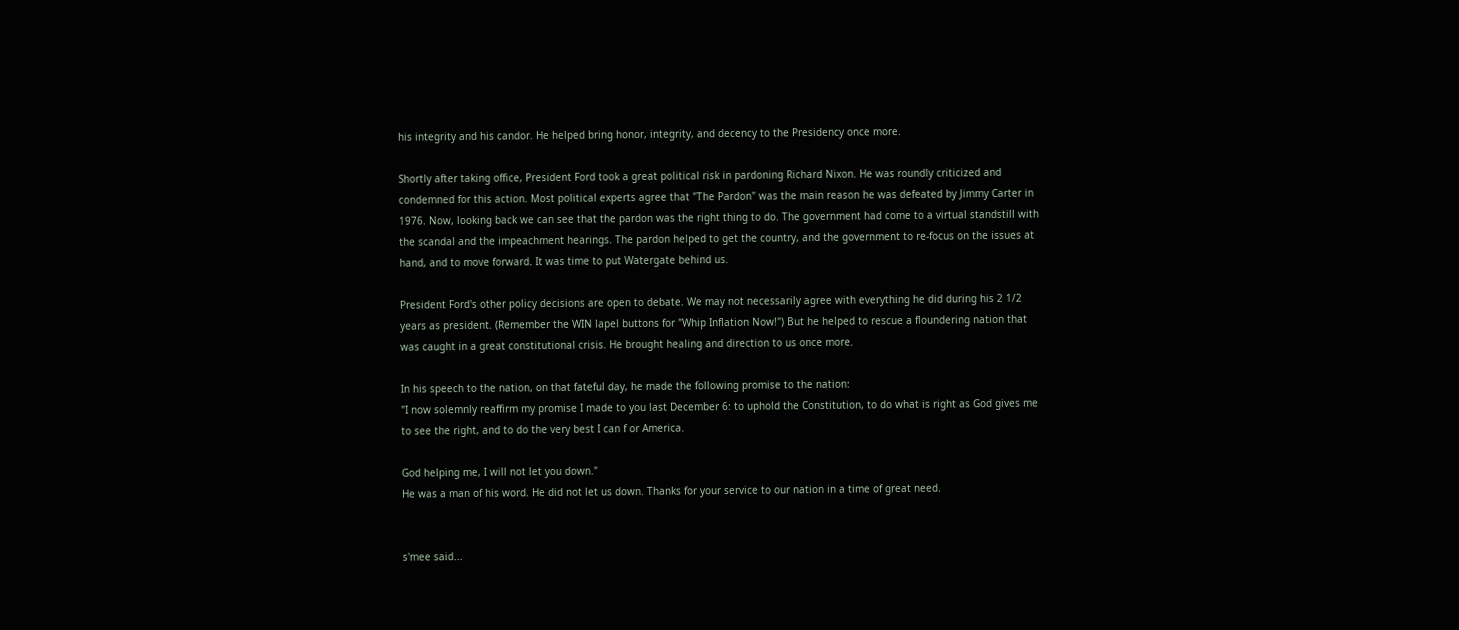his integrity and his candor. He helped bring honor, integrity, and decency to the Presidency once more.

Shortly after taking office, President Ford took a great political risk in pardoning Richard Nixon. He was roundly criticized and condemned for this action. Most political experts agree that "The Pardon" was the main reason he was defeated by Jimmy Carter in 1976. Now, looking back we can see that the pardon was the right thing to do. The government had come to a virtual standstill with the scandal and the impeachment hearings. The pardon helped to get the country, and the government to re-focus on the issues at hand, and to move forward. It was time to put Watergate behind us.

President Ford's other policy decisions are open to debate. We may not necessarily agree with everything he did during his 2 1/2 years as president. (Remember the WIN lapel buttons for "Whip Inflation Now!") But he helped to rescue a floundering nation that was caught in a great constitutional crisis. He brought healing and direction to us once more.

In his speech to the nation, on that fateful day, he made the following promise to the nation:
"I now solemnly reaffirm my promise I made to you last December 6: to uphold the Constitution, to do what is right as God gives me to see the right, and to do the very best I can f or America.

God helping me, I will not let you down."
He was a man of his word. He did not let us down. Thanks for your service to our nation in a time of great need.


s'mee said...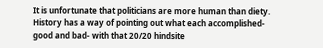It is unfortunate that politicians are more human than diety. History has a way of pointing out what each accomplished-good and bad- with that 20/20 hindsite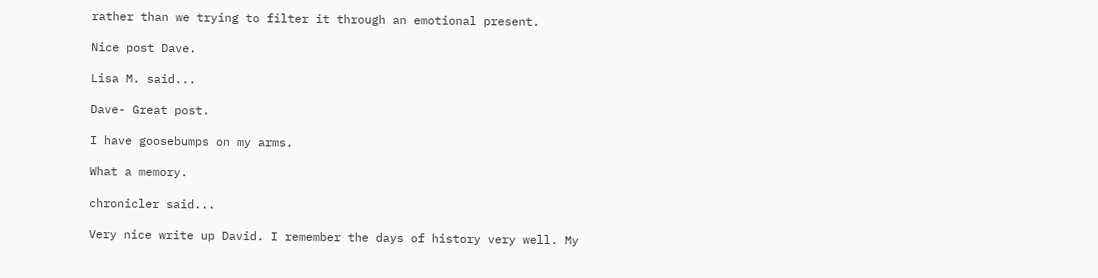rather than we trying to filter it through an emotional present.

Nice post Dave.

Lisa M. said...

Dave- Great post.

I have goosebumps on my arms.

What a memory.

chronicler said...

Very nice write up David. I remember the days of history very well. My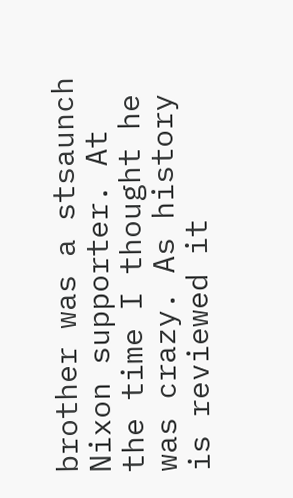brother was a stsaunch Nixon supporter. At the time I thought he was crazy. As history is reviewed it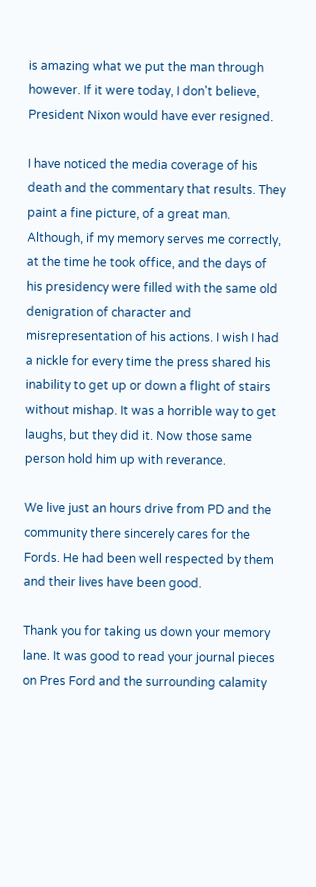is amazing what we put the man through however. If it were today, I don't believe, President Nixon would have ever resigned.

I have noticed the media coverage of his death and the commentary that results. They paint a fine picture, of a great man. Although, if my memory serves me correctly, at the time he took office, and the days of his presidency were filled with the same old denigration of character and misrepresentation of his actions. I wish I had a nickle for every time the press shared his inability to get up or down a flight of stairs without mishap. It was a horrible way to get laughs, but they did it. Now those same person hold him up with reverance.

We live just an hours drive from PD and the community there sincerely cares for the Fords. He had been well respected by them and their lives have been good.

Thank you for taking us down your memory lane. It was good to read your journal pieces on Pres Ford and the surrounding calamity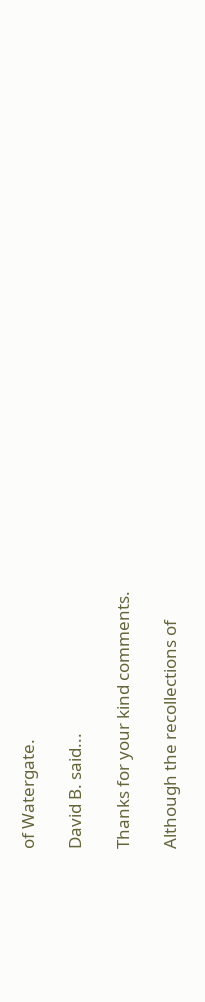of Watergate.

David B. said...

Thanks for your kind comments.

Although the recollections of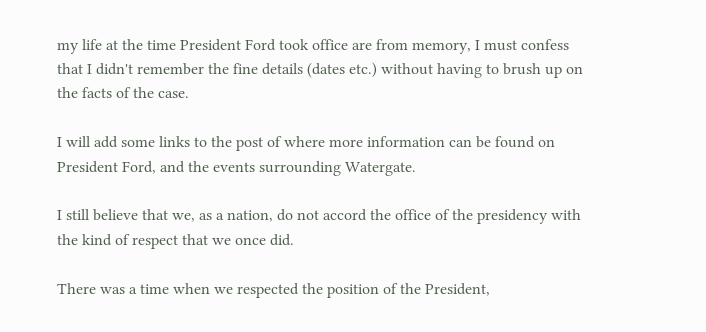my life at the time President Ford took office are from memory, I must confess that I didn't remember the fine details (dates etc.) without having to brush up on the facts of the case.

I will add some links to the post of where more information can be found on President Ford, and the events surrounding Watergate.

I still believe that we, as a nation, do not accord the office of the presidency with the kind of respect that we once did.

There was a time when we respected the position of the President,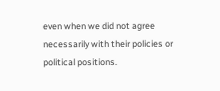even when we did not agree necessarily with their policies or political positions.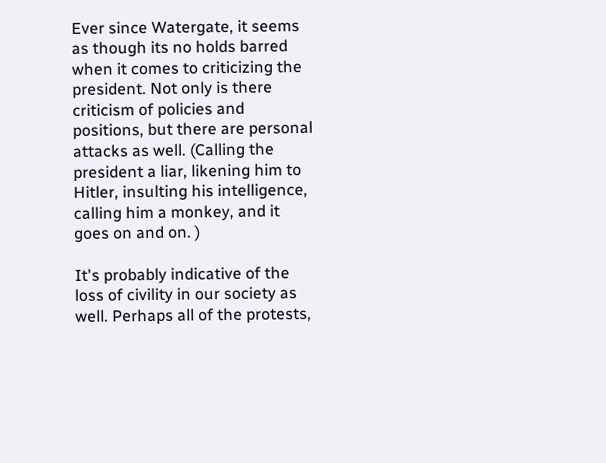Ever since Watergate, it seems as though its no holds barred when it comes to criticizing the president. Not only is there criticism of policies and positions, but there are personal attacks as well. (Calling the president a liar, likening him to Hitler, insulting his intelligence, calling him a monkey, and it goes on and on. )

It's probably indicative of the loss of civility in our society as well. Perhaps all of the protests,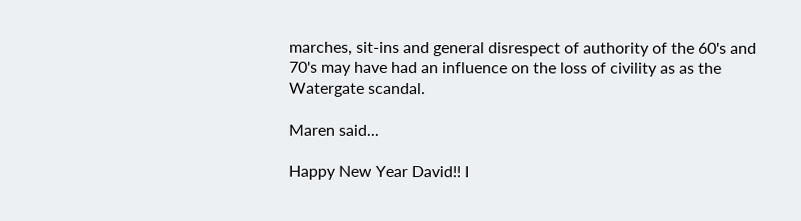marches, sit-ins and general disrespect of authority of the 60's and 70's may have had an influence on the loss of civility as as the Watergate scandal.

Maren said...

Happy New Year David!! I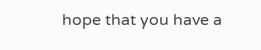hope that you have a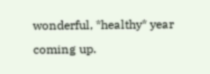wonderful, *healthy* year coming up.